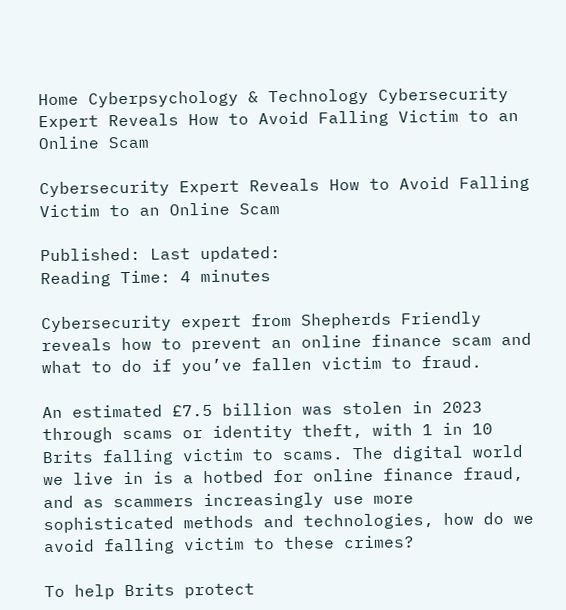Home Cyberpsychology & Technology Cybersecurity Expert Reveals How to Avoid Falling Victim to an Online Scam

Cybersecurity Expert Reveals How to Avoid Falling Victim to an Online Scam

Published: Last updated:
Reading Time: 4 minutes

Cybersecurity expert from Shepherds Friendly reveals how to prevent an online finance scam and what to do if you’ve fallen victim to fraud.

An estimated £7.5 billion was stolen in 2023 through scams or identity theft, with 1 in 10 Brits falling victim to scams. The digital world we live in is a hotbed for online finance fraud, and as scammers increasingly use more sophisticated methods and technologies, how do we avoid falling victim to these crimes?

To help Brits protect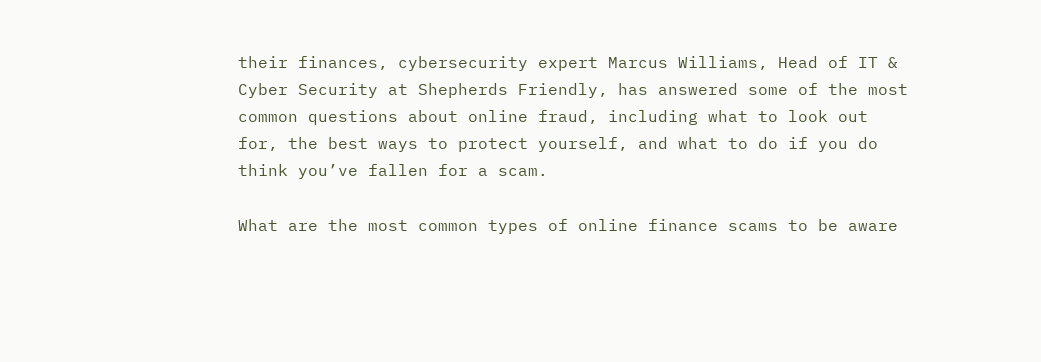their finances, cybersecurity expert Marcus Williams, Head of IT & Cyber Security at Shepherds Friendly, has answered some of the most common questions about online fraud, including what to look out for, the best ways to protect yourself, and what to do if you do think you’ve fallen for a scam.

What are the most common types of online finance scams to be aware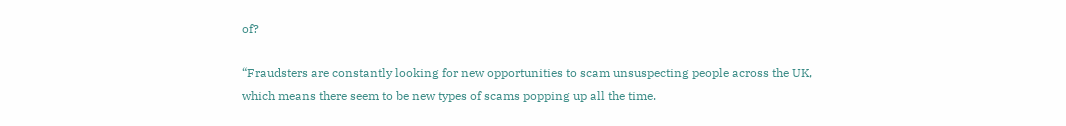of?

“Fraudsters are constantly looking for new opportunities to scam unsuspecting people across the UK, which means there seem to be new types of scams popping up all the time.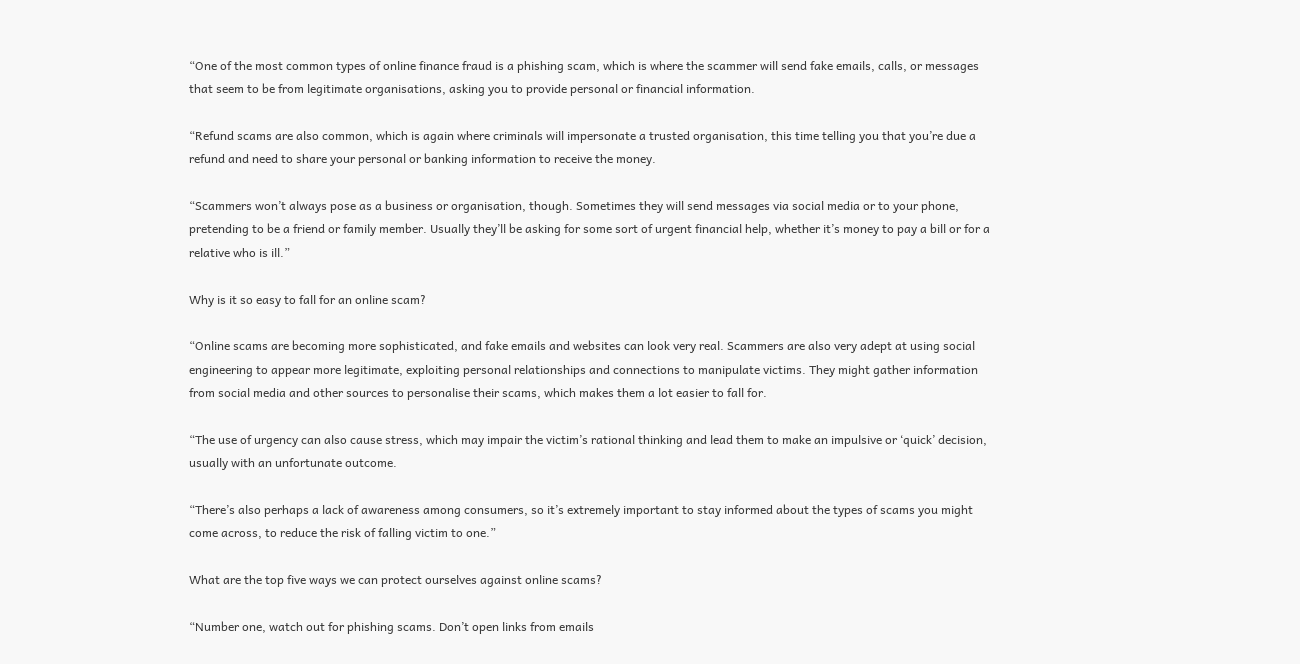“One of the most common types of online finance fraud is a phishing scam, which is where the scammer will send fake emails, calls, or messages that seem to be from legitimate organisations, asking you to provide personal or financial information.

“Refund scams are also common, which is again where criminals will impersonate a trusted organisation, this time telling you that you’re due a refund and need to share your personal or banking information to receive the money.

“Scammers won’t always pose as a business or organisation, though. Sometimes they will send messages via social media or to your phone, pretending to be a friend or family member. Usually they’ll be asking for some sort of urgent financial help, whether it’s money to pay a bill or for a relative who is ill.”

Why is it so easy to fall for an online scam?

“Online scams are becoming more sophisticated, and fake emails and websites can look very real. Scammers are also very adept at using social engineering to appear more legitimate, exploiting personal relationships and connections to manipulate victims. They might gather information from social media and other sources to personalise their scams, which makes them a lot easier to fall for.

“The use of urgency can also cause stress, which may impair the victim’s rational thinking and lead them to make an impulsive or ‘quick’ decision, usually with an unfortunate outcome.

“There’s also perhaps a lack of awareness among consumers, so it’s extremely important to stay informed about the types of scams you might come across, to reduce the risk of falling victim to one.”

What are the top five ways we can protect ourselves against online scams?

“Number one, watch out for phishing scams. Don’t open links from emails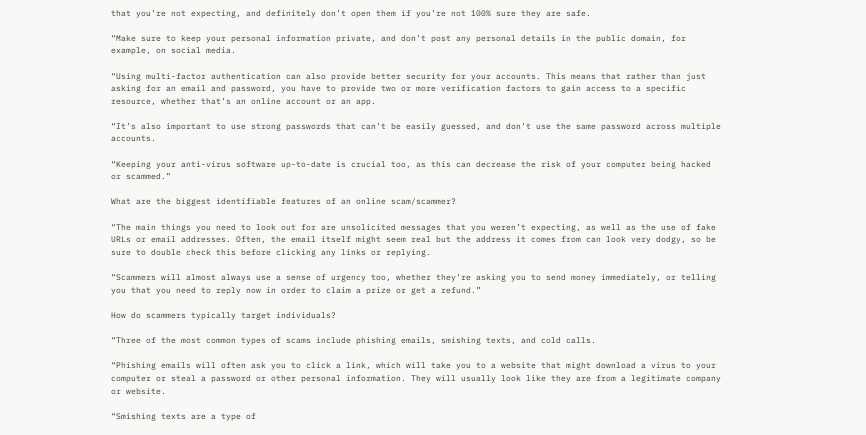that you’re not expecting, and definitely don’t open them if you’re not 100% sure they are safe.

“Make sure to keep your personal information private, and don’t post any personal details in the public domain, for example, on social media.

“Using multi-factor authentication can also provide better security for your accounts. This means that rather than just asking for an email and password, you have to provide two or more verification factors to gain access to a specific resource, whether that’s an online account or an app.

“It’s also important to use strong passwords that can’t be easily guessed, and don’t use the same password across multiple accounts.

“Keeping your anti-virus software up-to-date is crucial too, as this can decrease the risk of your computer being hacked or scammed.”

What are the biggest identifiable features of an online scam/scammer?

“The main things you need to look out for are unsolicited messages that you weren’t expecting, as well as the use of fake URLs or email addresses. Often, the email itself might seem real but the address it comes from can look very dodgy, so be sure to double check this before clicking any links or replying.

“Scammers will almost always use a sense of urgency too, whether they’re asking you to send money immediately, or telling you that you need to reply now in order to claim a prize or get a refund.”

How do scammers typically target individuals?

“Three of the most common types of scams include phishing emails, smishing texts, and cold calls.

“Phishing emails will often ask you to click a link, which will take you to a website that might download a virus to your computer or steal a password or other personal information. They will usually look like they are from a legitimate company or website.

“Smishing texts are a type of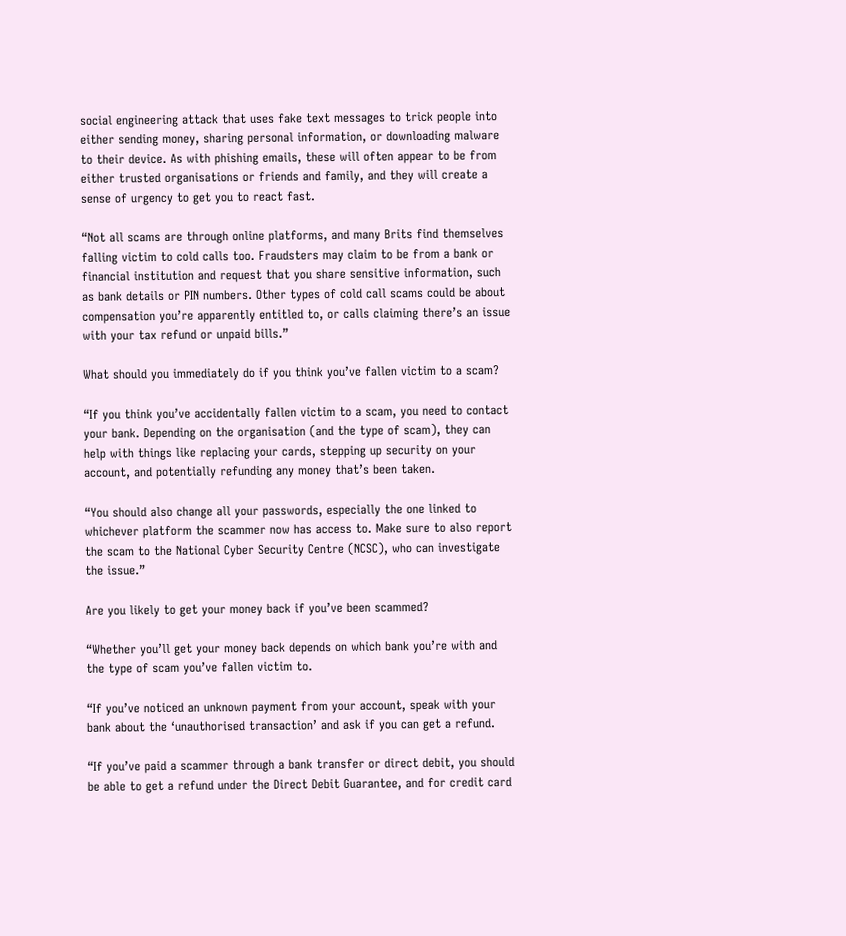social engineering attack that uses fake text messages to trick people into either sending money, sharing personal information, or downloading malware to their device. As with phishing emails, these will often appear to be from either trusted organisations or friends and family, and they will create a sense of urgency to get you to react fast.

“Not all scams are through online platforms, and many Brits find themselves falling victim to cold calls too. Fraudsters may claim to be from a bank or financial institution and request that you share sensitive information, such as bank details or PIN numbers. Other types of cold call scams could be about compensation you’re apparently entitled to, or calls claiming there’s an issue with your tax refund or unpaid bills.”

What should you immediately do if you think you’ve fallen victim to a scam?

“If you think you’ve accidentally fallen victim to a scam, you need to contact your bank. Depending on the organisation (and the type of scam), they can help with things like replacing your cards, stepping up security on your account, and potentially refunding any money that’s been taken.

“You should also change all your passwords, especially the one linked to whichever platform the scammer now has access to. Make sure to also report the scam to the National Cyber Security Centre (NCSC), who can investigate the issue.”

Are you likely to get your money back if you’ve been scammed?

“Whether you’ll get your money back depends on which bank you’re with and the type of scam you’ve fallen victim to.

“If you’ve noticed an unknown payment from your account, speak with your bank about the ‘unauthorised transaction’ and ask if you can get a refund.

“If you’ve paid a scammer through a bank transfer or direct debit, you should be able to get a refund under the Direct Debit Guarantee, and for credit card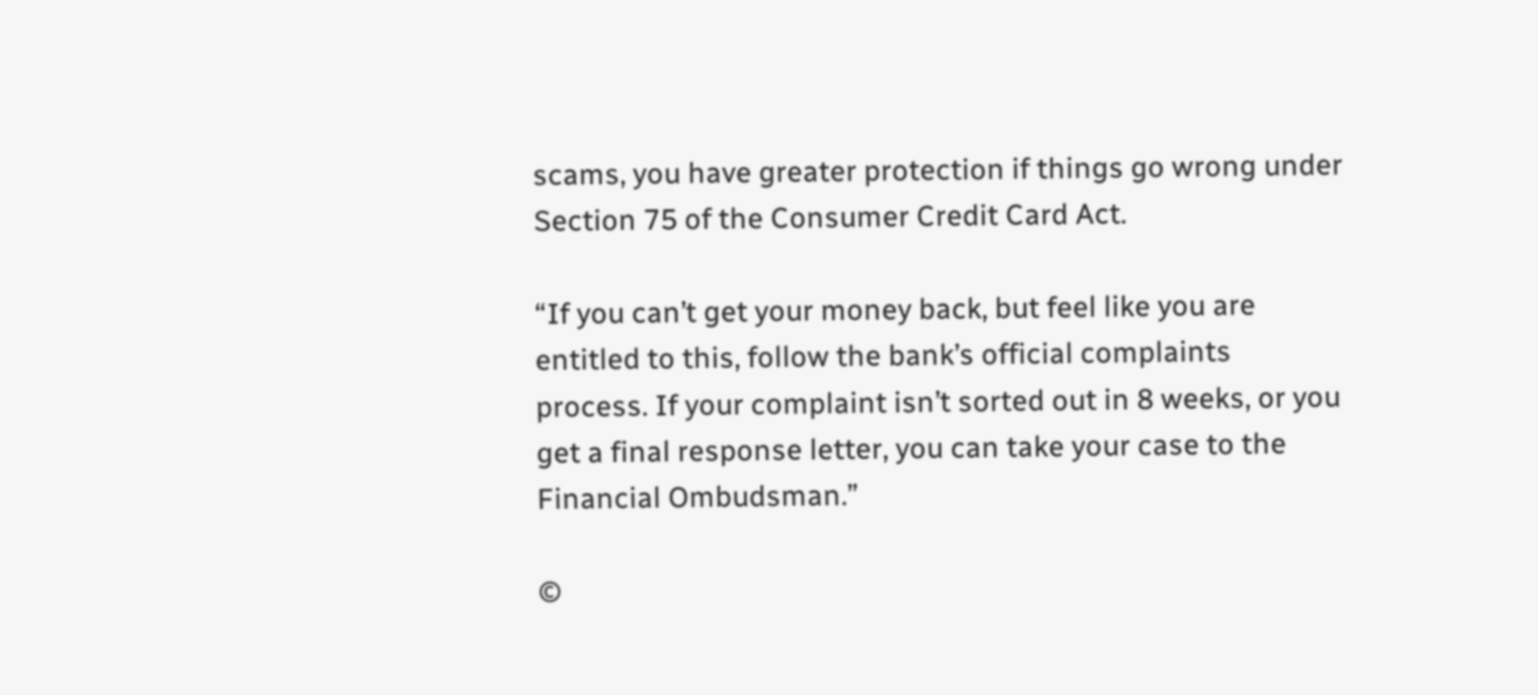scams, you have greater protection if things go wrong under Section 75 of the Consumer Credit Card Act.

“If you can’t get your money back, but feel like you are entitled to this, follow the bank’s official complaints process. If your complaint isn’t sorted out in 8 weeks, or you get a final response letter, you can take your case to the Financial Ombudsman.”

©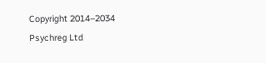Copyright 2014–2034 Psychreg Ltd